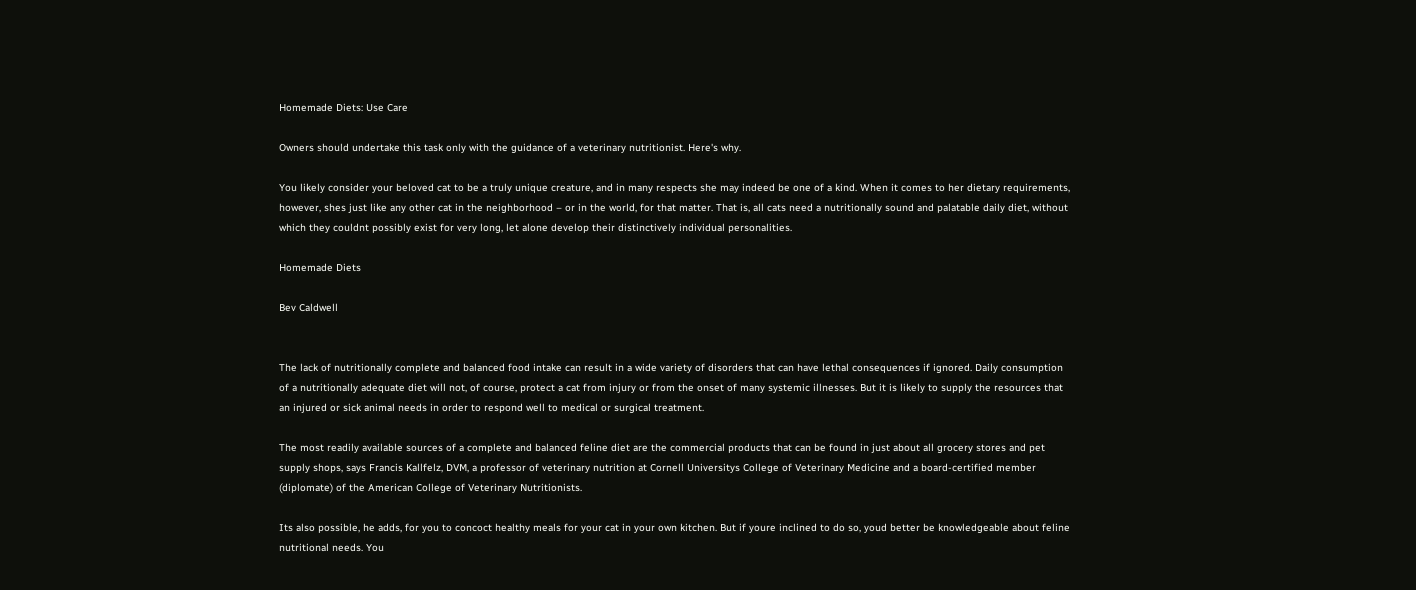Homemade Diets: Use Care

Owners should undertake this task only with the guidance of a veterinary nutritionist. Here's why.

You likely consider your beloved cat to be a truly unique creature, and in many respects she may indeed be one of a kind. When it comes to her dietary requirements, however, shes just like any other cat in the neighborhood – or in the world, for that matter. That is, all cats need a nutritionally sound and palatable daily diet, without which they couldnt possibly exist for very long, let alone develop their distinctively individual personalities.

Homemade Diets

Bev Caldwell


The lack of nutritionally complete and balanced food intake can result in a wide variety of disorders that can have lethal consequences if ignored. Daily consumption of a nutritionally adequate diet will not, of course, protect a cat from injury or from the onset of many systemic illnesses. But it is likely to supply the resources that an injured or sick animal needs in order to respond well to medical or surgical treatment.

The most readily available sources of a complete and balanced feline diet are the commercial products that can be found in just about all grocery stores and pet supply shops, says Francis Kallfelz, DVM, a professor of veterinary nutrition at Cornell Universitys College of Veterinary Medicine and a board-certified member (diplomate) of the American College of Veterinary Nutritionists.

Its also possible, he adds, for you to concoct healthy meals for your cat in your own kitchen. But if youre inclined to do so, youd better be knowledgeable about feline nutritional needs. You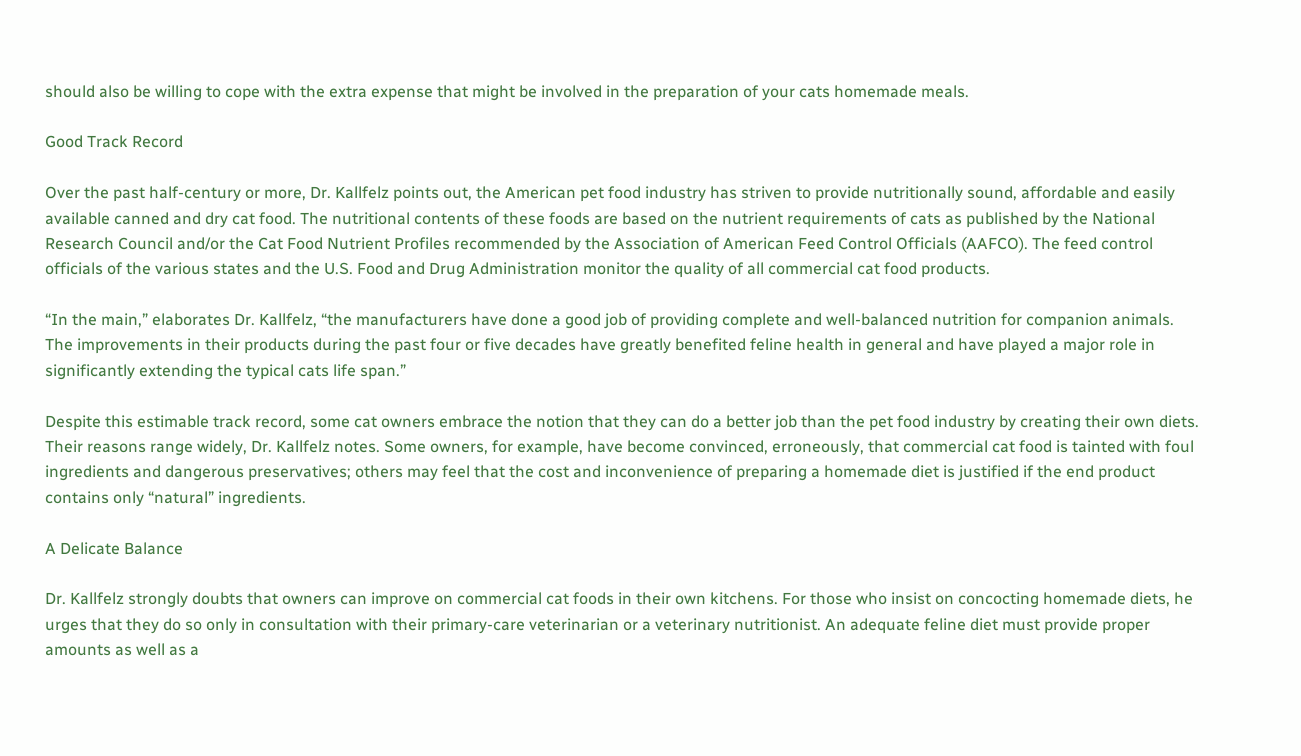should also be willing to cope with the extra expense that might be involved in the preparation of your cats homemade meals.

Good Track Record

Over the past half-century or more, Dr. Kallfelz points out, the American pet food industry has striven to provide nutritionally sound, affordable and easily available canned and dry cat food. The nutritional contents of these foods are based on the nutrient requirements of cats as published by the National Research Council and/or the Cat Food Nutrient Profiles recommended by the Association of American Feed Control Officials (AAFCO). The feed control officials of the various states and the U.S. Food and Drug Administration monitor the quality of all commercial cat food products.

“In the main,” elaborates Dr. Kallfelz, “the manufacturers have done a good job of providing complete and well-balanced nutrition for companion animals. The improvements in their products during the past four or five decades have greatly benefited feline health in general and have played a major role in significantly extending the typical cats life span.”

Despite this estimable track record, some cat owners embrace the notion that they can do a better job than the pet food industry by creating their own diets. Their reasons range widely, Dr. Kallfelz notes. Some owners, for example, have become convinced, erroneously, that commercial cat food is tainted with foul ingredients and dangerous preservatives; others may feel that the cost and inconvenience of preparing a homemade diet is justified if the end product contains only “natural” ingredients.

A Delicate Balance

Dr. Kallfelz strongly doubts that owners can improve on commercial cat foods in their own kitchens. For those who insist on concocting homemade diets, he urges that they do so only in consultation with their primary-care veterinarian or a veterinary nutritionist. An adequate feline diet must provide proper amounts as well as a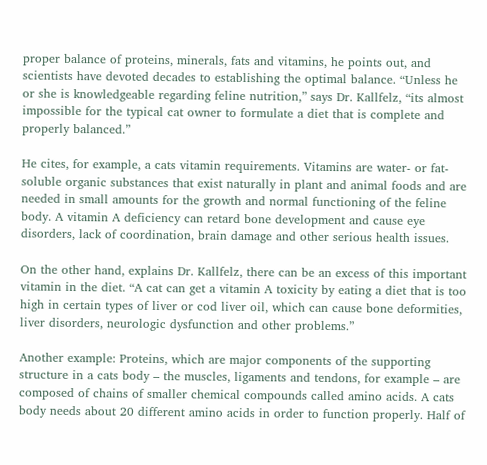proper balance of proteins, minerals, fats and vitamins, he points out, and scientists have devoted decades to establishing the optimal balance. “Unless he or she is knowledgeable regarding feline nutrition,” says Dr. Kallfelz, “its almost impossible for the typical cat owner to formulate a diet that is complete and properly balanced.”

He cites, for example, a cats vitamin requirements. Vitamins are water- or fat-soluble organic substances that exist naturally in plant and animal foods and are needed in small amounts for the growth and normal functioning of the feline body. A vitamin A deficiency can retard bone development and cause eye disorders, lack of coordination, brain damage and other serious health issues.

On the other hand, explains Dr. Kallfelz, there can be an excess of this important vitamin in the diet. “A cat can get a vitamin A toxicity by eating a diet that is too high in certain types of liver or cod liver oil, which can cause bone deformities, liver disorders, neurologic dysfunction and other problems.”

Another example: Proteins, which are major components of the supporting structure in a cats body – the muscles, ligaments and tendons, for example – are composed of chains of smaller chemical compounds called amino acids. A cats body needs about 20 different amino acids in order to function properly. Half of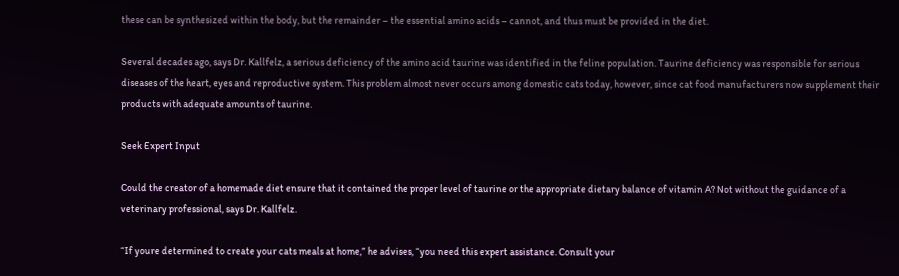these can be synthesized within the body, but the remainder – the essential amino acids – cannot, and thus must be provided in the diet.

Several decades ago, says Dr. Kallfelz, a serious deficiency of the amino acid taurine was identified in the feline population. Taurine deficiency was responsible for serious diseases of the heart, eyes and reproductive system. This problem almost never occurs among domestic cats today, however, since cat food manufacturers now supplement their products with adequate amounts of taurine.

Seek Expert Input

Could the creator of a homemade diet ensure that it contained the proper level of taurine or the appropriate dietary balance of vitamin A? Not without the guidance of a veterinary professional, says Dr. Kallfelz.

“If youre determined to create your cats meals at home,” he advises, “you need this expert assistance. Consult your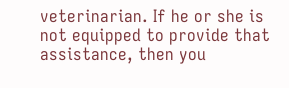veterinarian. If he or she is not equipped to provide that assistance, then you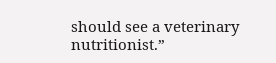should see a veterinary nutritionist.”